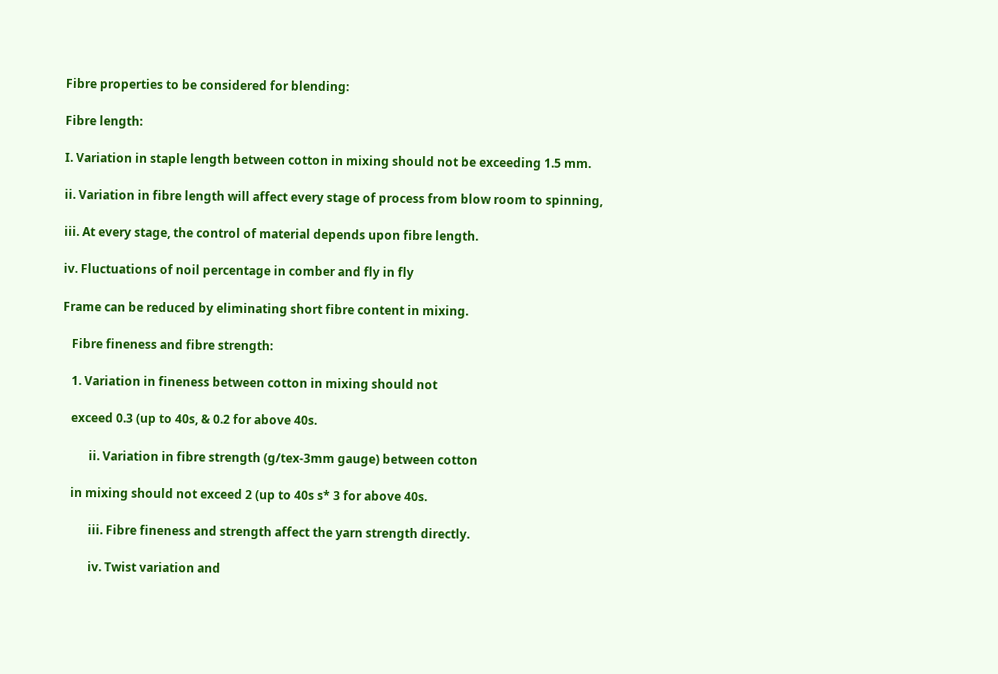Fibre properties to be considered for blending:

Fibre length:

I. Variation in staple length between cotton in mixing should not be exceeding 1.5 mm.

ii. Variation in fibre length will affect every stage of process from blow room to spinning,

iii. At every stage, the control of material depends upon fibre length.

iv. Fluctuations of noil percentage in comber and fly in fly

Frame can be reduced by eliminating short fibre content in mixing.

   Fibre fineness and fibre strength:

   1. Variation in fineness between cotton in mixing should not

   exceed 0.3 (up to 40s, & 0.2 for above 40s.

         ii. Variation in fibre strength (g/tex-3mm gauge) between cotton

   in mixing should not exceed 2 (up to 40s s* 3 for above 40s.

         iii. Fibre fineness and strength affect the yarn strength directly.

         iv. Twist variation and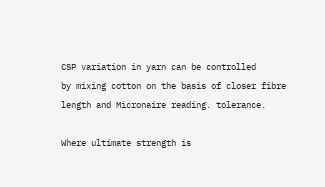CSP variation in yarn can be controlled
by mixing cotton on the basis of closer fibre length and Micronaire reading. tolerance.

Where ultimate strength is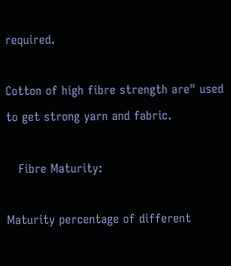required.

Cotton of high fibre strength are" used to get strong yarn and fabric.

   Fibre Maturity:

Maturity percentage of different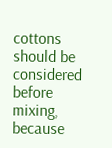cottons should be considered before mixing, because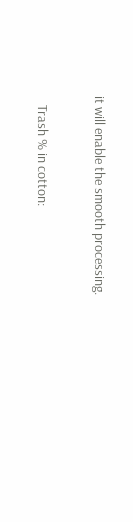it will enable the smooth processing.

   Trash % in cotton: